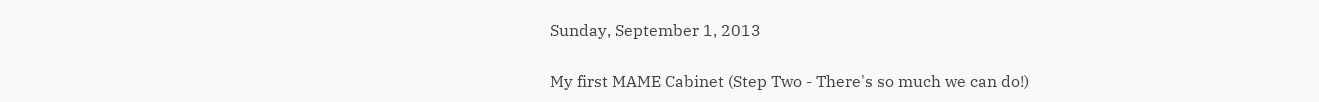Sunday, September 1, 2013

My first MAME Cabinet (Step Two - There's so much we can do!)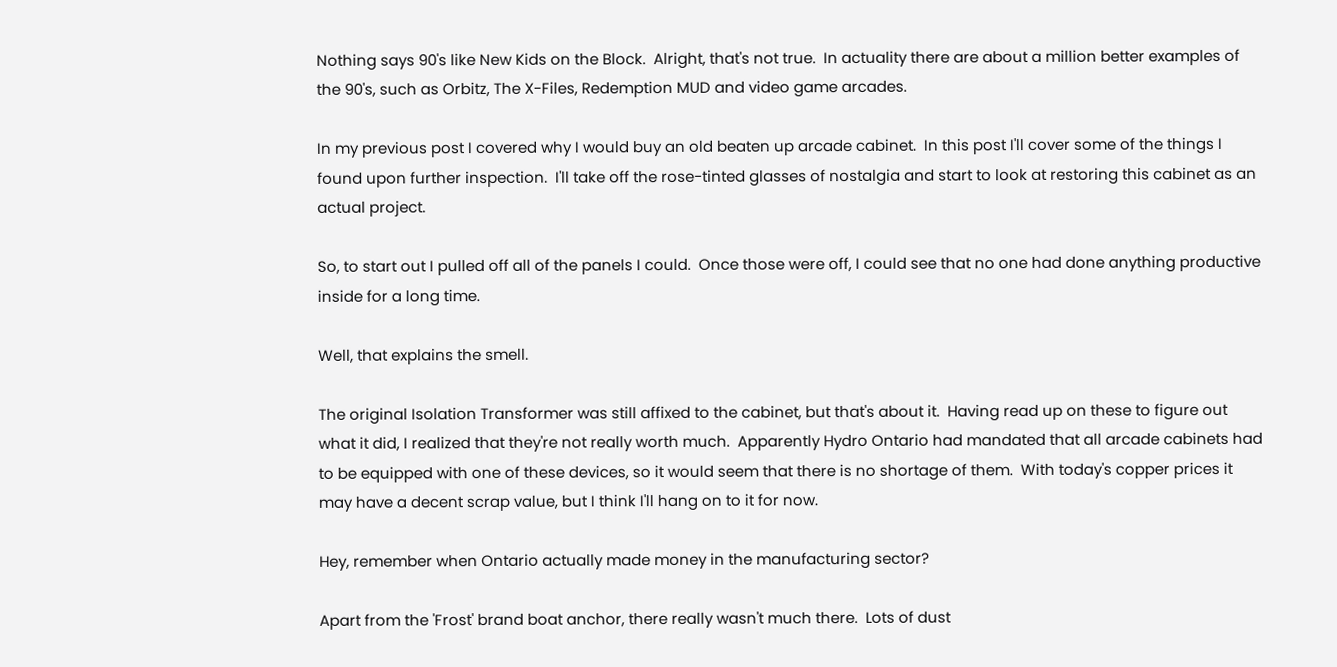Nothing says 90's like New Kids on the Block.  Alright, that's not true.  In actuality there are about a million better examples of the 90's, such as Orbitz, The X-Files, Redemption MUD and video game arcades.

In my previous post I covered why I would buy an old beaten up arcade cabinet.  In this post I'll cover some of the things I found upon further inspection.  I'll take off the rose-tinted glasses of nostalgia and start to look at restoring this cabinet as an actual project.

So, to start out I pulled off all of the panels I could.  Once those were off, I could see that no one had done anything productive inside for a long time.

Well, that explains the smell.

The original Isolation Transformer was still affixed to the cabinet, but that's about it.  Having read up on these to figure out what it did, I realized that they're not really worth much.  Apparently Hydro Ontario had mandated that all arcade cabinets had to be equipped with one of these devices, so it would seem that there is no shortage of them.  With today's copper prices it may have a decent scrap value, but I think I'll hang on to it for now.

Hey, remember when Ontario actually made money in the manufacturing sector?

Apart from the 'Frost' brand boat anchor, there really wasn't much there.  Lots of dust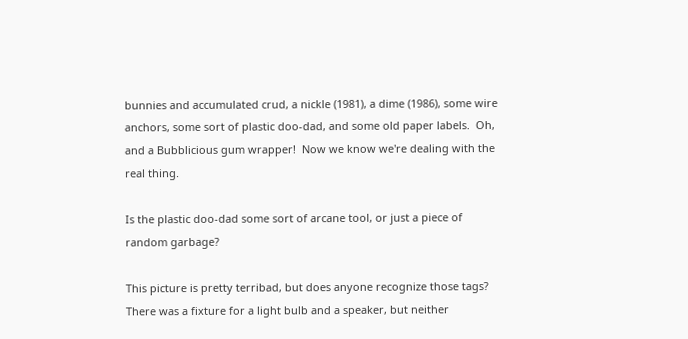bunnies and accumulated crud, a nickle (1981), a dime (1986), some wire anchors, some sort of plastic doo-dad, and some old paper labels.  Oh, and a Bubblicious gum wrapper!  Now we know we're dealing with the real thing.

Is the plastic doo-dad some sort of arcane tool, or just a piece of random garbage?

This picture is pretty terribad, but does anyone recognize those tags?
There was a fixture for a light bulb and a speaker, but neither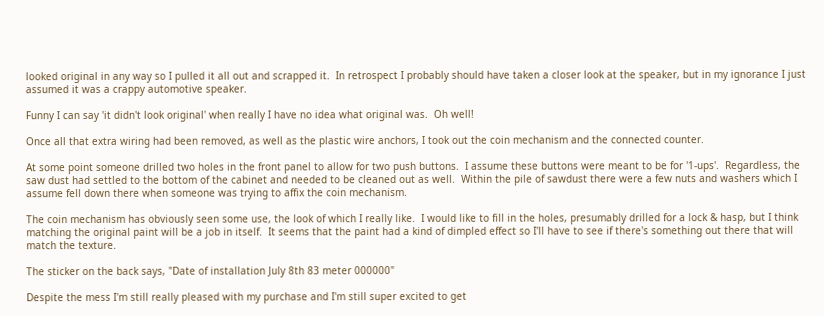looked original in any way so I pulled it all out and scrapped it.  In retrospect I probably should have taken a closer look at the speaker, but in my ignorance I just assumed it was a crappy automotive speaker.

Funny I can say 'it didn't look original' when really I have no idea what original was.  Oh well!

Once all that extra wiring had been removed, as well as the plastic wire anchors, I took out the coin mechanism and the connected counter.

At some point someone drilled two holes in the front panel to allow for two push buttons.  I assume these buttons were meant to be for '1-ups'.  Regardless, the saw dust had settled to the bottom of the cabinet and needed to be cleaned out as well.  Within the pile of sawdust there were a few nuts and washers which I assume fell down there when someone was trying to affix the coin mechanism.

The coin mechanism has obviously seen some use, the look of which I really like.  I would like to fill in the holes, presumably drilled for a lock & hasp, but I think matching the original paint will be a job in itself.  It seems that the paint had a kind of dimpled effect so I'll have to see if there's something out there that will match the texture.

The sticker on the back says, "Date of installation July 8th 83 meter 000000"

Despite the mess I'm still really pleased with my purchase and I'm still super excited to get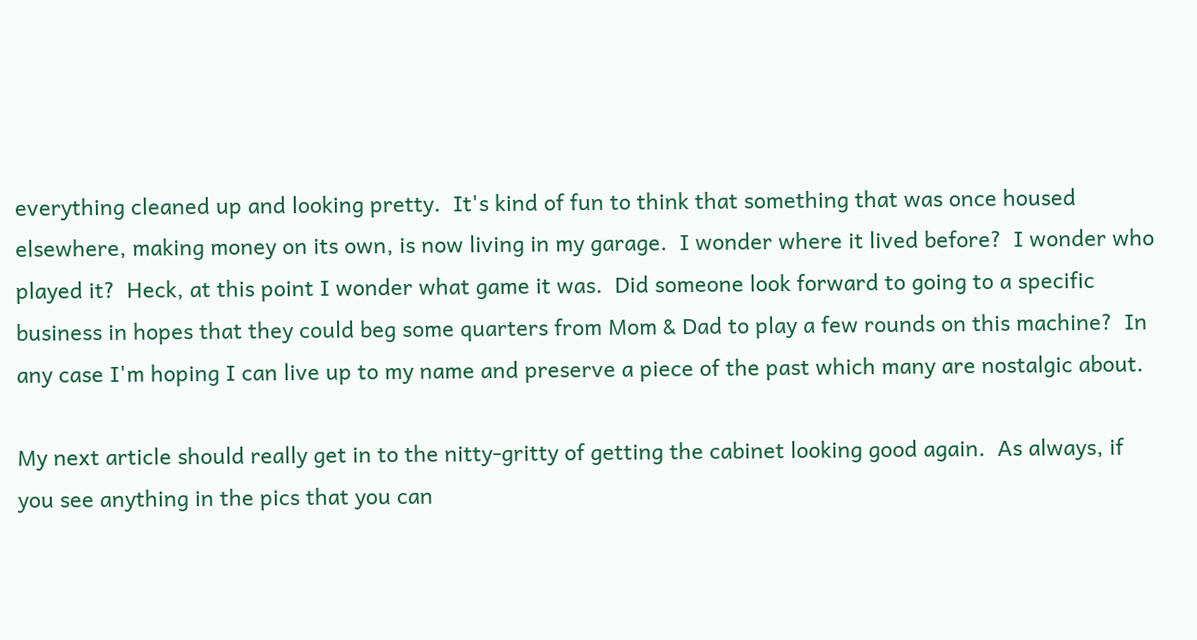everything cleaned up and looking pretty.  It's kind of fun to think that something that was once housed elsewhere, making money on its own, is now living in my garage.  I wonder where it lived before?  I wonder who played it?  Heck, at this point I wonder what game it was.  Did someone look forward to going to a specific business in hopes that they could beg some quarters from Mom & Dad to play a few rounds on this machine?  In any case I'm hoping I can live up to my name and preserve a piece of the past which many are nostalgic about.

My next article should really get in to the nitty-gritty of getting the cabinet looking good again.  As always, if you see anything in the pics that you can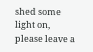shed some light on, please leave a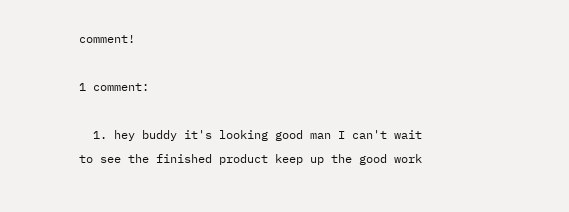comment!

1 comment:

  1. hey buddy it's looking good man I can't wait to see the finished product keep up the good work